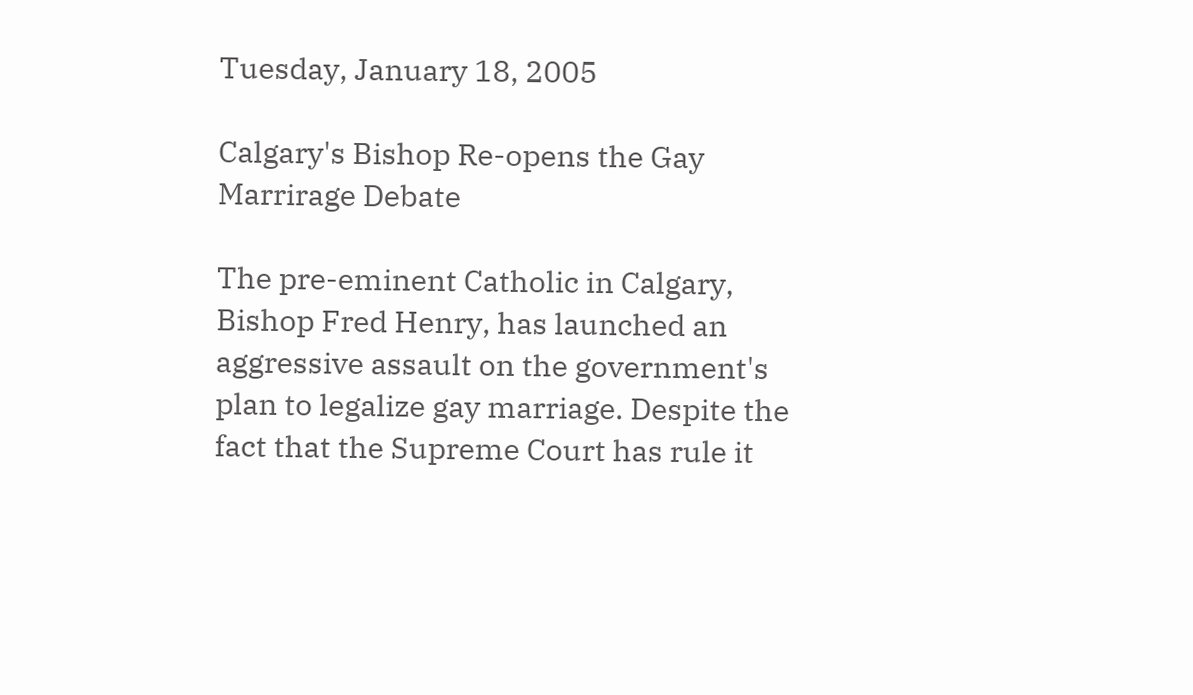Tuesday, January 18, 2005

Calgary's Bishop Re-opens the Gay Marrirage Debate

The pre-eminent Catholic in Calgary, Bishop Fred Henry, has launched an aggressive assault on the government's plan to legalize gay marriage. Despite the fact that the Supreme Court has rule it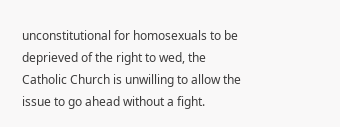unconstitutional for homosexuals to be deprieved of the right to wed, the Catholic Church is unwilling to allow the issue to go ahead without a fight.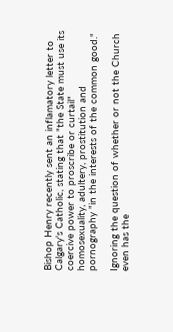Bishop Henry recently sent an inflamatory letter to Calgary's Catholic, stating that "the State must use its coercive power to proscribe or curtail" homosexuality, adultery, prostitution and pornography "in the interests of the common good."

Ignoring the question of whether or not the Church even has the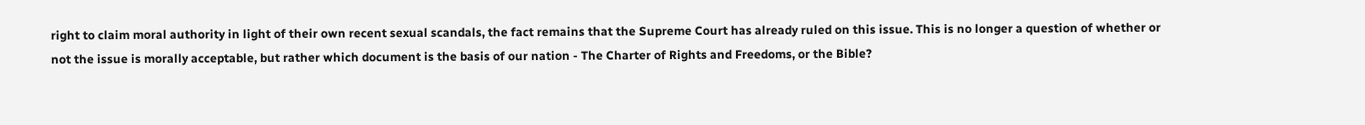right to claim moral authority in light of their own recent sexual scandals, the fact remains that the Supreme Court has already ruled on this issue. This is no longer a question of whether or not the issue is morally acceptable, but rather which document is the basis of our nation - The Charter of Rights and Freedoms, or the Bible?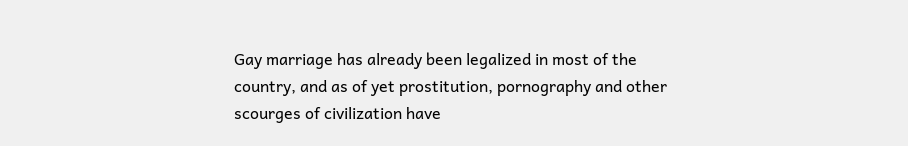Gay marriage has already been legalized in most of the country, and as of yet prostitution, pornography and other scourges of civilization have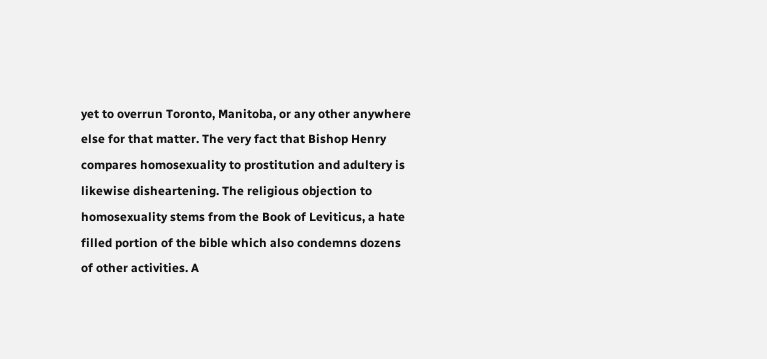yet to overrun Toronto, Manitoba, or any other anywhere else for that matter. The very fact that Bishop Henry compares homosexuality to prostitution and adultery is likewise disheartening. The religious objection to homosexuality stems from the Book of Leviticus, a hate filled portion of the bible which also condemns dozens of other activities. A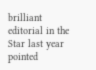brilliant editorial in the Star last year pointed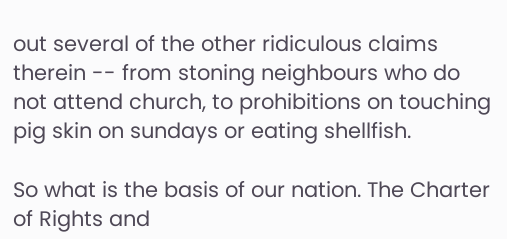out several of the other ridiculous claims therein -- from stoning neighbours who do not attend church, to prohibitions on touching pig skin on sundays or eating shellfish.

So what is the basis of our nation. The Charter of Rights and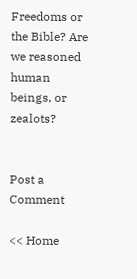Freedoms or the Bible? Are we reasoned human beings, or zealots?


Post a Comment

<< Home